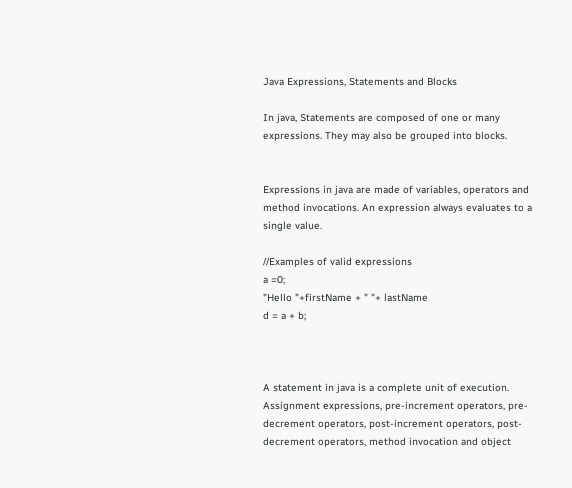Java Expressions, Statements and Blocks

In java, Statements are composed of one or many expressions. They may also be grouped into blocks.


Expressions in java are made of variables, operators and method invocations. An expression always evaluates to a single value.

//Examples of valid expressions
a =0;
"Hello "+firstName + " "+ lastName
d = a + b;



A statement in java is a complete unit of execution. Assignment expressions, pre-increment operators, pre-decrement operators, post-increment operators, post-decrement operators, method invocation and object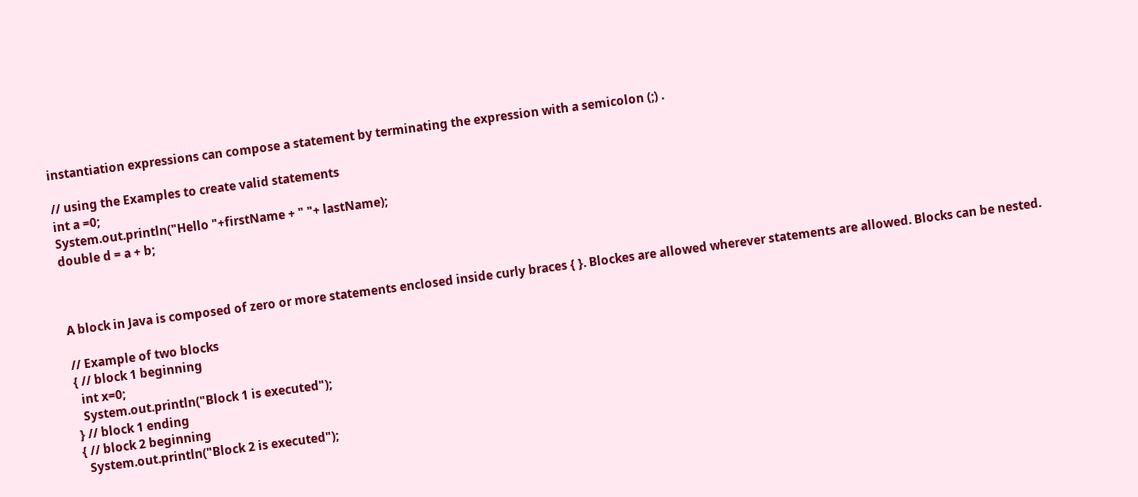instantiation expressions can compose a statement by terminating the expression with a semicolon (;) .

// using the Examples to create valid statements
int a =0;
System.out.println("Hello "+firstName + " "+ lastName);
double d = a + b;



A block in Java is composed of zero or more statements enclosed inside curly braces { }. Blockes are allowed wherever statements are allowed. Blocks can be nested.

// Example of two blocks
{ // block 1 beginning
  int x=0;
  System.out.println("Block 1 is executed");
} // block 1 ending
{ // block 2 beginning
  System.out.println("Block 2 is executed");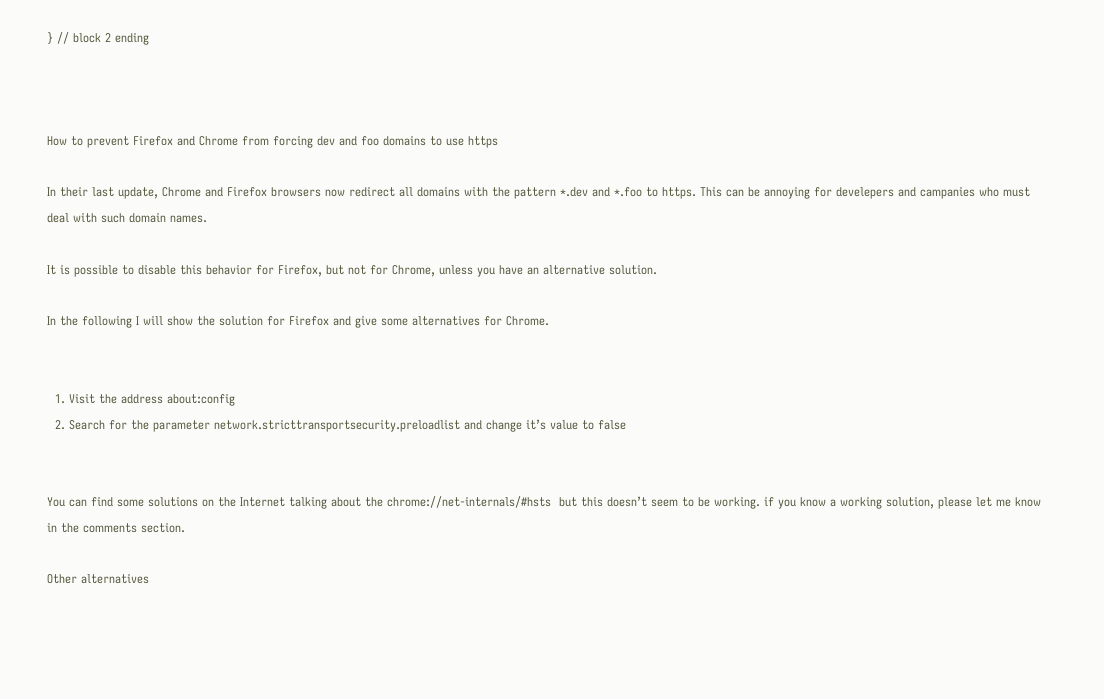} // block 2 ending



How to prevent Firefox and Chrome from forcing dev and foo domains to use https

In their last update, Chrome and Firefox browsers now redirect all domains with the pattern *.dev and *.foo to https. This can be annoying for develepers and campanies who must deal with such domain names.

It is possible to disable this behavior for Firefox, but not for Chrome, unless you have an alternative solution.

In the following I will show the solution for Firefox and give some alternatives for Chrome.


  1. Visit the address about:config
  2. Search for the parameter network.stricttransportsecurity.preloadlist and change it’s value to false


You can find some solutions on the Internet talking about the chrome://net-internals/#hsts  but this doesn’t seem to be working. if you know a working solution, please let me know in the comments section.

Other alternatives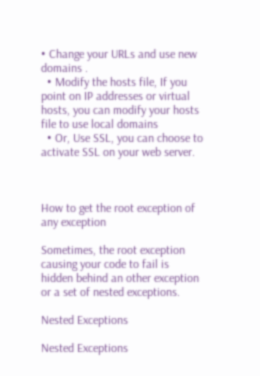• Change your URLs and use new domains .
  • Modify the hosts file, If you point on IP addresses or virtual hosts, you can modify your hosts file to use local domains
  • Or, Use SSL, you can choose to activate SSL on your web server.



How to get the root exception of any exception

Sometimes, the root exception causing your code to fail is hidden behind an other exception or a set of nested exceptions.

Nested Exceptions

Nested Exceptions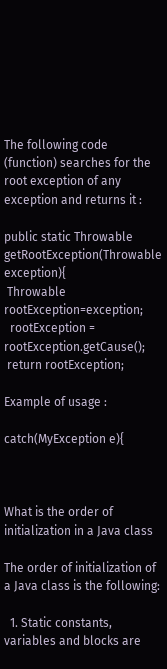The following code (function) searches for the root exception of any exception and returns it :

public static Throwable getRootException(Throwable exception){
 Throwable rootException=exception;
  rootException = rootException.getCause();
 return rootException;

Example of usage :

catch(MyException e){



What is the order of initialization in a Java class

The order of initialization of a Java class is the following:

  1. Static constants, variables and blocks are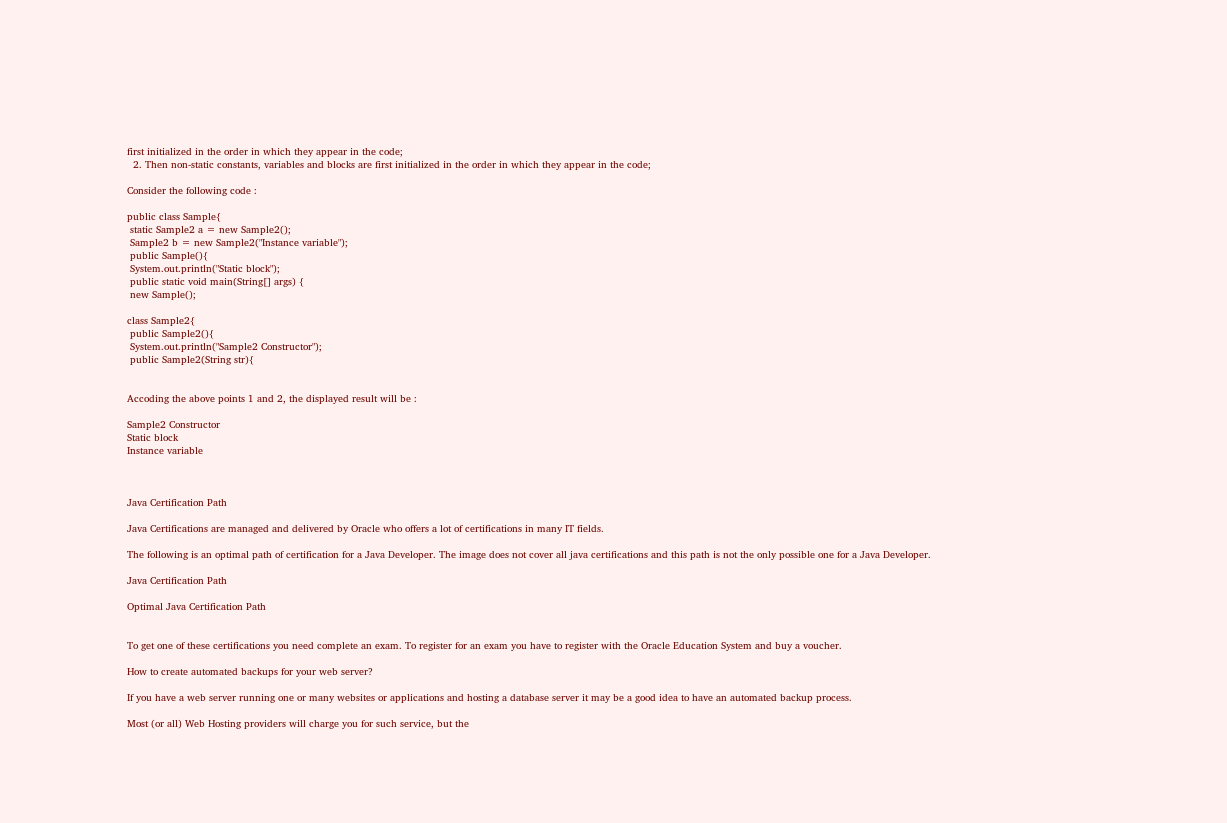first initialized in the order in which they appear in the code;
  2. Then non-static constants, variables and blocks are first initialized in the order in which they appear in the code;

Consider the following code :

public class Sample{
 static Sample2 a = new Sample2();
 Sample2 b = new Sample2("Instance variable");
 public Sample(){
 System.out.println("Static block");
 public static void main(String[] args) {
 new Sample();

class Sample2{
 public Sample2(){
 System.out.println("Sample2 Constructor");
 public Sample2(String str){


Accoding the above points 1 and 2, the displayed result will be :

Sample2 Constructor
Static block
Instance variable



Java Certification Path

Java Certifications are managed and delivered by Oracle who offers a lot of certifications in many IT fields.

The following is an optimal path of certification for a Java Developer. The image does not cover all java certifications and this path is not the only possible one for a Java Developer.

Java Certification Path

Optimal Java Certification Path


To get one of these certifications you need complete an exam. To register for an exam you have to register with the Oracle Education System and buy a voucher.

How to create automated backups for your web server?

If you have a web server running one or many websites or applications and hosting a database server it may be a good idea to have an automated backup process.

Most (or all) Web Hosting providers will charge you for such service, but the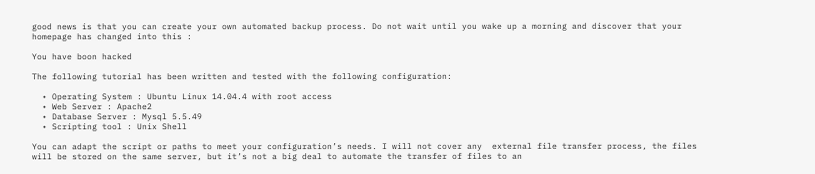good news is that you can create your own automated backup process. Do not wait until you wake up a morning and discover that your homepage has changed into this :

You have boon hacked

The following tutorial has been written and tested with the following configuration:

  • Operating System : Ubuntu Linux 14.04.4 with root access
  • Web Server : Apache2
  • Database Server : Mysql 5.5.49
  • Scripting tool : Unix Shell

You can adapt the script or paths to meet your configuration’s needs. I will not cover any  external file transfer process, the files will be stored on the same server, but it’s not a big deal to automate the transfer of files to an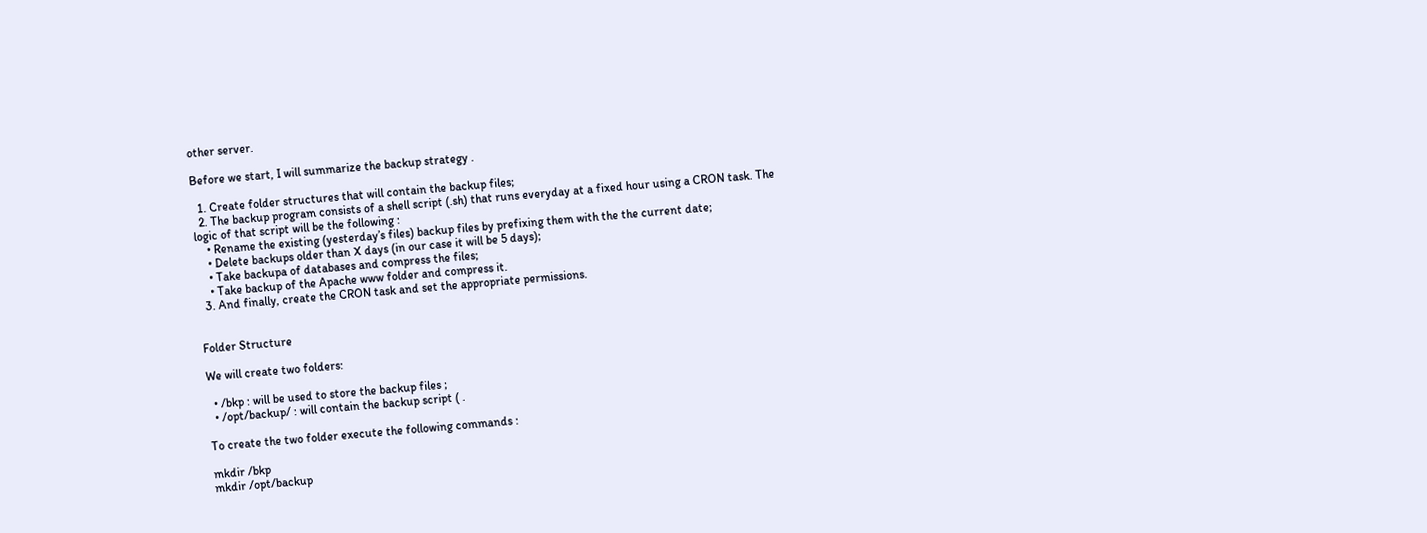other server.

Before we start, I will summarize the backup strategy .

  1. Create folder structures that will contain the backup files;
  2. The backup program consists of a shell script (.sh) that runs everyday at a fixed hour using a CRON task. The logic of that script will be the following :
    • Rename the existing (yesterday’s files) backup files by prefixing them with the the current date;
    • Delete backups older than X days (in our case it will be 5 days);
    • Take backupa of databases and compress the files;
    • Take backup of the Apache www folder and compress it.
  3. And finally, create the CRON task and set the appropriate permissions.


Folder Structure

We will create two folders:

  • /bkp : will be used to store the backup files ;
  • /opt/backup/ : will contain the backup script ( .

To create the two folder execute the following commands :

mkdir /bkp
mkdir /opt/backup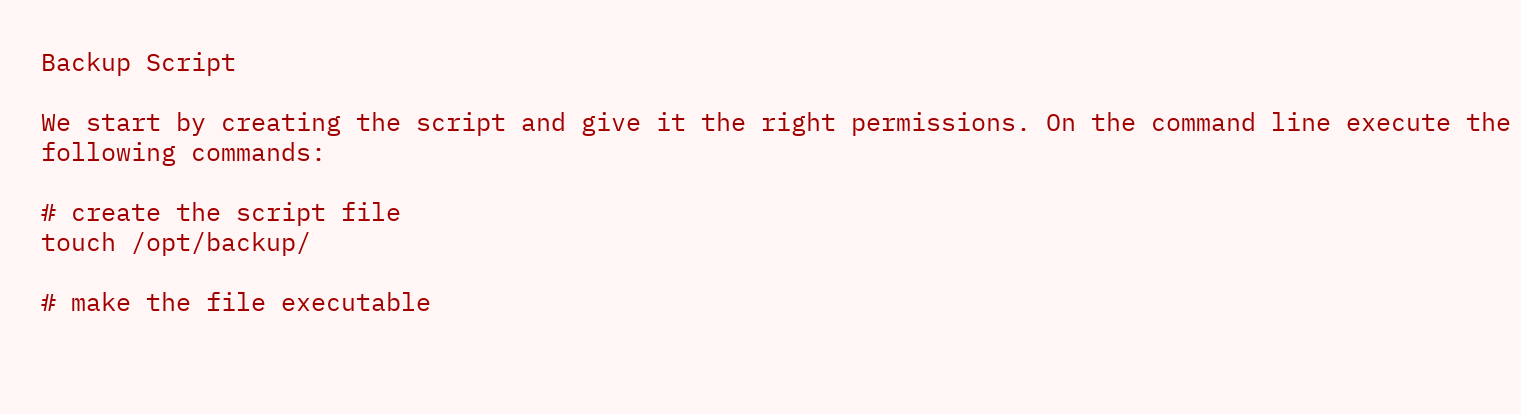Backup Script

We start by creating the script and give it the right permissions. On the command line execute the following commands:

# create the script file
touch /opt/backup/

# make the file executable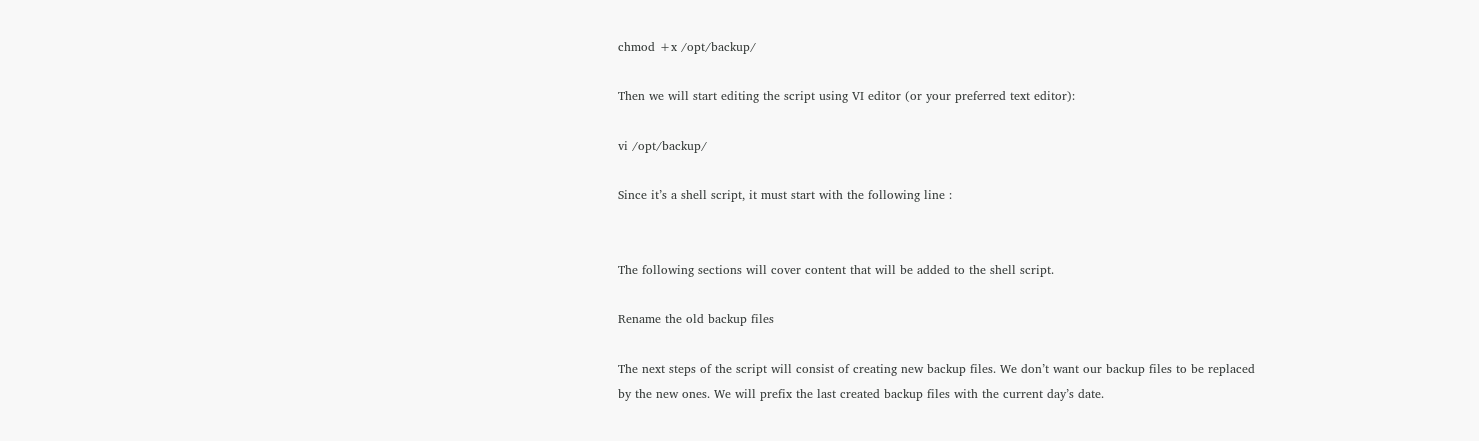chmod +x /opt/backup/

Then we will start editing the script using VI editor (or your preferred text editor):

vi /opt/backup/

Since it’s a shell script, it must start with the following line :


The following sections will cover content that will be added to the shell script.

Rename the old backup files

The next steps of the script will consist of creating new backup files. We don’t want our backup files to be replaced by the new ones. We will prefix the last created backup files with the current day’s date.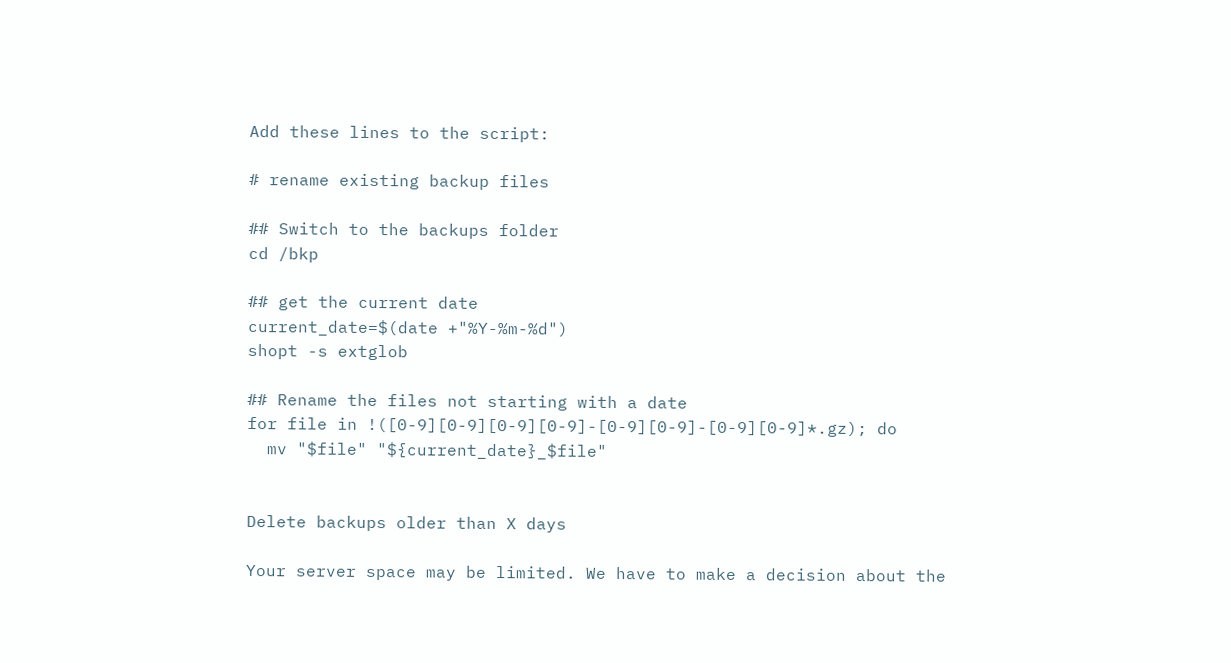Add these lines to the script:

# rename existing backup files

## Switch to the backups folder
cd /bkp

## get the current date
current_date=$(date +"%Y-%m-%d")
shopt -s extglob

## Rename the files not starting with a date
for file in !([0-9][0-9][0-9][0-9]-[0-9][0-9]-[0-9][0-9]*.gz); do
  mv "$file" "${current_date}_$file"


Delete backups older than X days

Your server space may be limited. We have to make a decision about the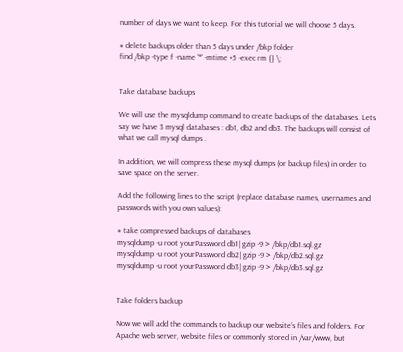number of days we want to keep. For this tutorial we will choose 5 days.

# delete backups older than 5 days under /bkp folder
find /bkp -type f -name '*' -mtime +5 -exec rm {} \;


Take database backups

We will use the mysqldump command to create backups of the databases. Lets say we have 3 mysql databases : db1, db2 and db3. The backups will consist of what we call mysql dumps .

In addition, we will compress these mysql dumps (or backup files) in order to save space on the server.

Add the following lines to the script (replace database names, usernames and passwords with you own values):

# take compressed backups of databases
mysqldump -u root yourPassword db1| gzip -9 > /bkp/db1.sql.gz
mysqldump -u root yourPassword db2| gzip -9 > /bkp/db2.sql.gz
mysqldump -u root yourPassword db3| gzip -9 > /bkp/db3.sql.gz


Take folders backup

Now we will add the commands to backup our website’s files and folders. For Apache web server, website files or commonly stored in /var/www, but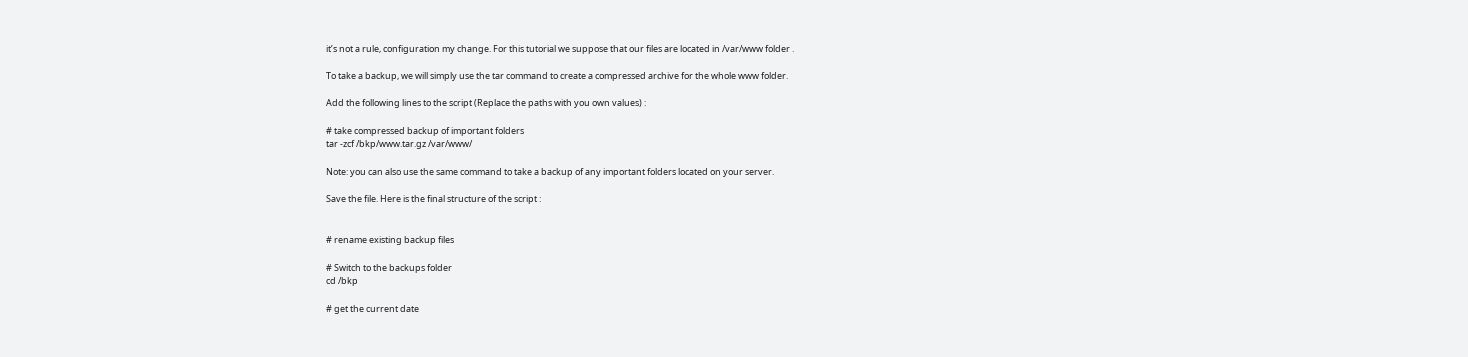it’s not a rule, configuration my change. For this tutorial we suppose that our files are located in /var/www folder .

To take a backup, we will simply use the tar command to create a compressed archive for the whole www folder.

Add the following lines to the script (Replace the paths with you own values) :

# take compressed backup of important folders
tar -zcf /bkp/www.tar.gz /var/www/

Note: you can also use the same command to take a backup of any important folders located on your server.

Save the file. Here is the final structure of the script :


# rename existing backup files

# Switch to the backups folder
cd /bkp

# get the current date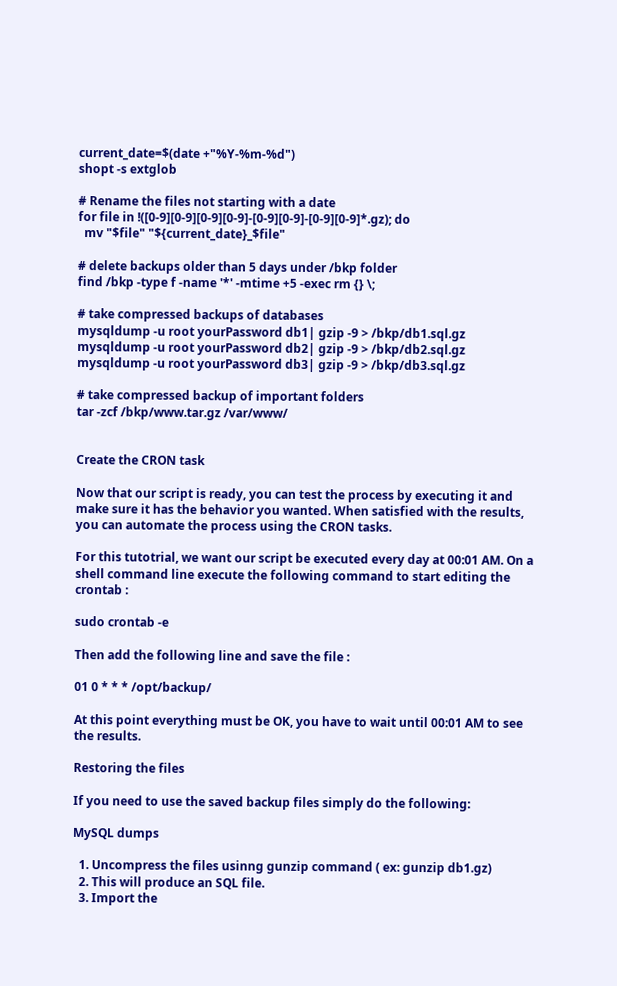current_date=$(date +"%Y-%m-%d")
shopt -s extglob

# Rename the files not starting with a date
for file in !([0-9][0-9][0-9][0-9]-[0-9][0-9]-[0-9][0-9]*.gz); do
  mv "$file" "${current_date}_$file"

# delete backups older than 5 days under /bkp folder
find /bkp -type f -name '*' -mtime +5 -exec rm {} \;

# take compressed backups of databases
mysqldump -u root yourPassword db1| gzip -9 > /bkp/db1.sql.gz
mysqldump -u root yourPassword db2| gzip -9 > /bkp/db2.sql.gz
mysqldump -u root yourPassword db3| gzip -9 > /bkp/db3.sql.gz

# take compressed backup of important folders
tar -zcf /bkp/www.tar.gz /var/www/


Create the CRON task

Now that our script is ready, you can test the process by executing it and make sure it has the behavior you wanted. When satisfied with the results, you can automate the process using the CRON tasks.

For this tutotrial, we want our script be executed every day at 00:01 AM. On a shell command line execute the following command to start editing the crontab :

sudo crontab -e

Then add the following line and save the file :

01 0 * * * /opt/backup/

At this point everything must be OK, you have to wait until 00:01 AM to see the results.

Restoring the files

If you need to use the saved backup files simply do the following:

MySQL dumps

  1. Uncompress the files usinng gunzip command ( ex: gunzip db1.gz)
  2. This will produce an SQL file.
  3. Import the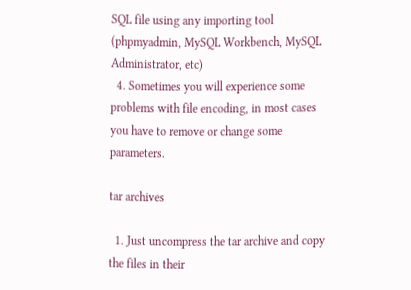SQL file using any importing tool (phpmyadmin, MySQL Workbench, MySQL Administrator, etc)
  4. Sometimes you will experience some problems with file encoding, in most cases you have to remove or change some parameters.

tar archives

  1. Just uncompress the tar archive and copy the files in their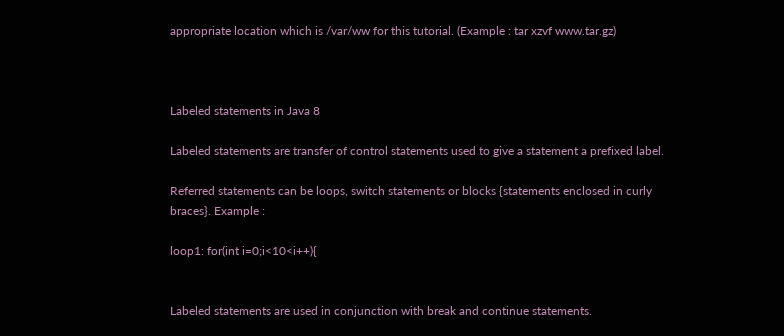appropriate location which is /var/ww for this tutorial. (Example : tar xzvf www.tar.gz)



Labeled statements in Java 8

Labeled statements are transfer of control statements used to give a statement a prefixed label.

Referred statements can be loops, switch statements or blocks {statements enclosed in curly braces}. Example :

loop1: for(int i=0;i<10<i++){


Labeled statements are used in conjunction with break and continue statements.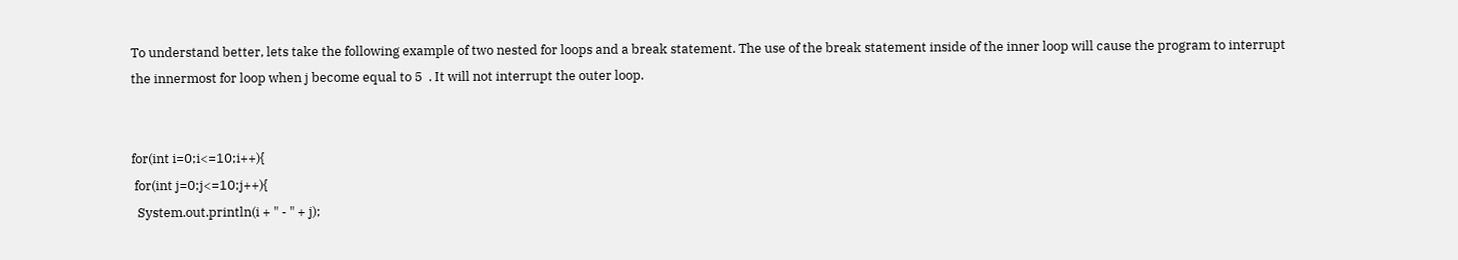To understand better, lets take the following example of two nested for loops and a break statement. The use of the break statement inside of the inner loop will cause the program to interrupt the innermost for loop when j become equal to 5  . It will not interrupt the outer loop.


for(int i=0;i<=10;i++){
 for(int j=0;j<=10;j++){
  System.out.println(i + " - " + j);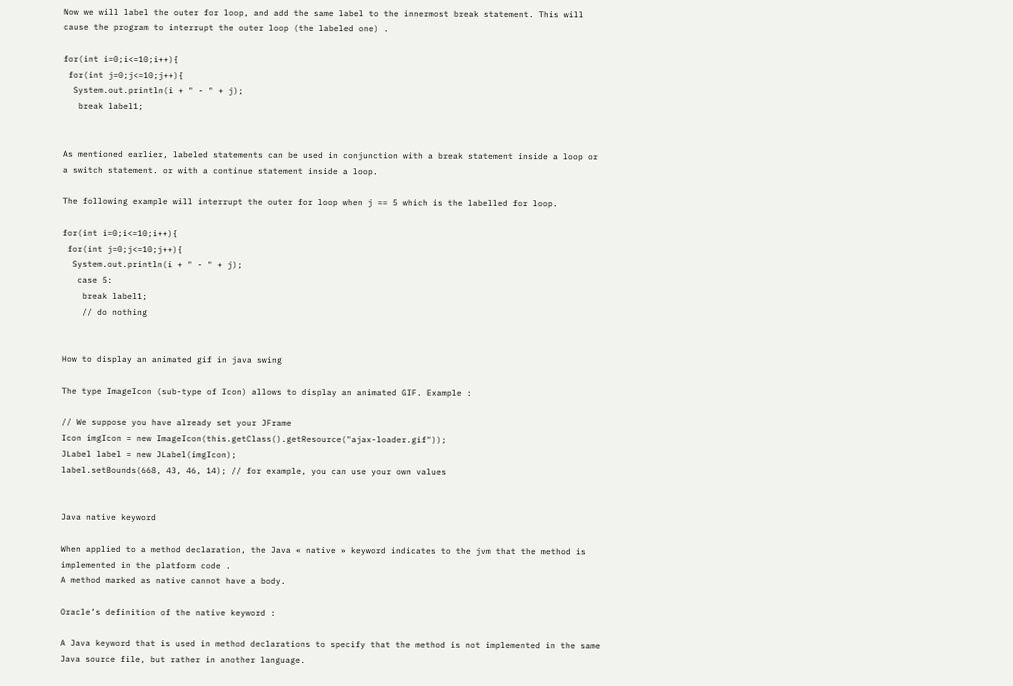Now we will label the outer for loop, and add the same label to the innermost break statement. This will cause the program to interrupt the outer loop (the labeled one) .

for(int i=0;i<=10;i++){
 for(int j=0;j<=10;j++){
  System.out.println(i + " - " + j);
   break label1;


As mentioned earlier, labeled statements can be used in conjunction with a break statement inside a loop or a switch statement. or with a continue statement inside a loop.

The following example will interrupt the outer for loop when j == 5 which is the labelled for loop.

for(int i=0;i<=10;i++){
 for(int j=0;j<=10;j++){
  System.out.println(i + " - " + j);
   case 5:
    break label1;
    // do nothing


How to display an animated gif in java swing

The type ImageIcon (sub-type of Icon) allows to display an animated GIF. Example :

// We suppose you have already set your JFrame
Icon imgIcon = new ImageIcon(this.getClass().getResource("ajax-loader.gif"));
JLabel label = new JLabel(imgIcon);
label.setBounds(668, 43, 46, 14); // for example, you can use your own values


Java native keyword

When applied to a method declaration, the Java « native » keyword indicates to the jvm that the method is implemented in the platform code .
A method marked as native cannot have a body.

Oracle’s definition of the native keyword :

A Java keyword that is used in method declarations to specify that the method is not implemented in the same Java source file, but rather in another language.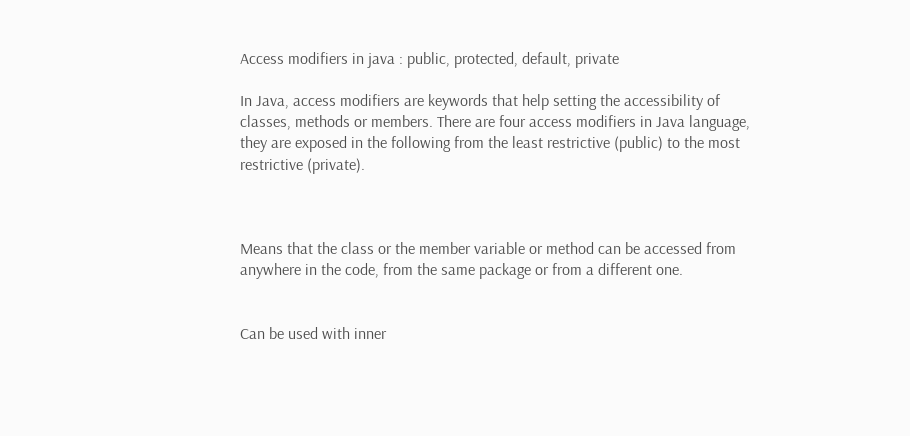Access modifiers in java : public, protected, default, private

In Java, access modifiers are keywords that help setting the accessibility of classes, methods or members. There are four access modifiers in Java language, they are exposed in the following from the least restrictive (public) to the most restrictive (private).



Means that the class or the member variable or method can be accessed from anywhere in the code, from the same package or from a different one.


Can be used with inner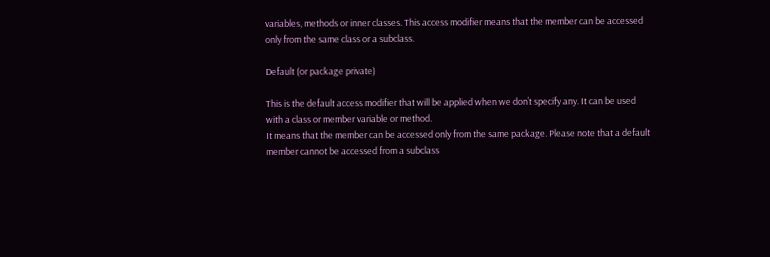variables, methods or inner classes. This access modifier means that the member can be accessed only from the same class or a subclass.

Default (or package private)

This is the default access modifier that will be applied when we don’t specify any. It can be used with a class or member variable or method.
It means that the member can be accessed only from the same package. Please note that a default member cannot be accessed from a subclass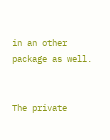in an other package as well.


The private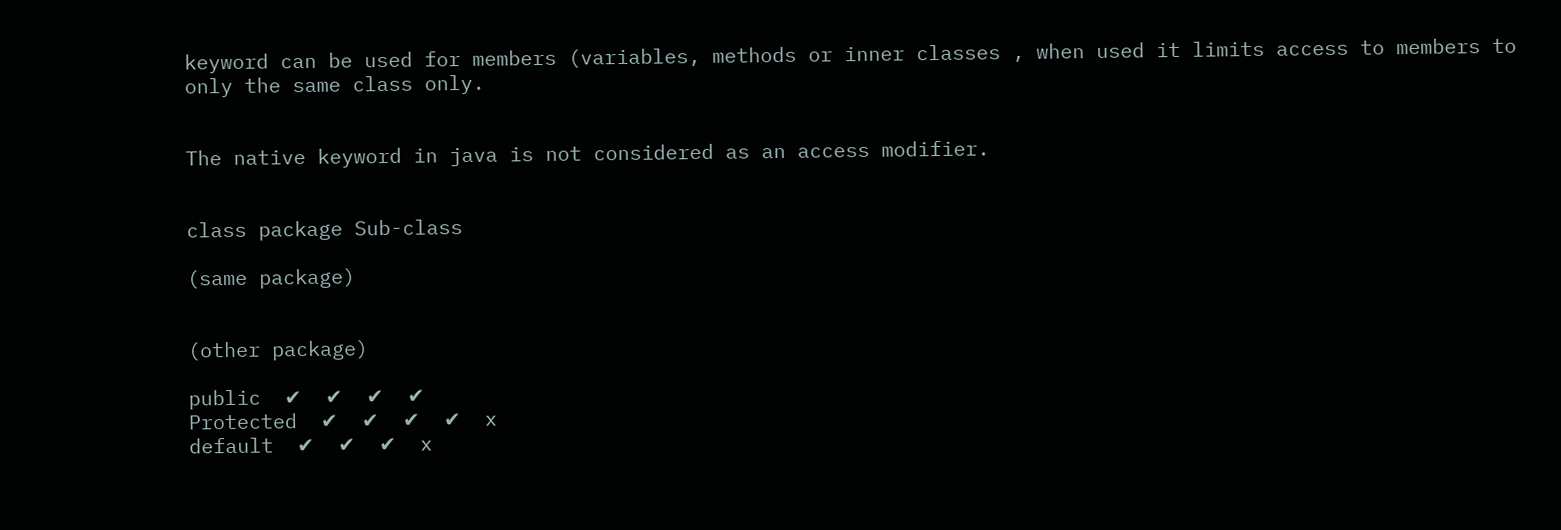keyword can be used for members (variables, methods or inner classes , when used it limits access to members to only the same class only.


The native keyword in java is not considered as an access modifier.


class package Sub-class

(same package)


(other package)

public  ✔  ✔  ✔  ✔
Protected  ✔  ✔  ✔  ✔  x
default  ✔  ✔  ✔  x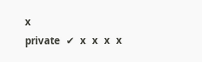x
private  ✔  x  x  x  x